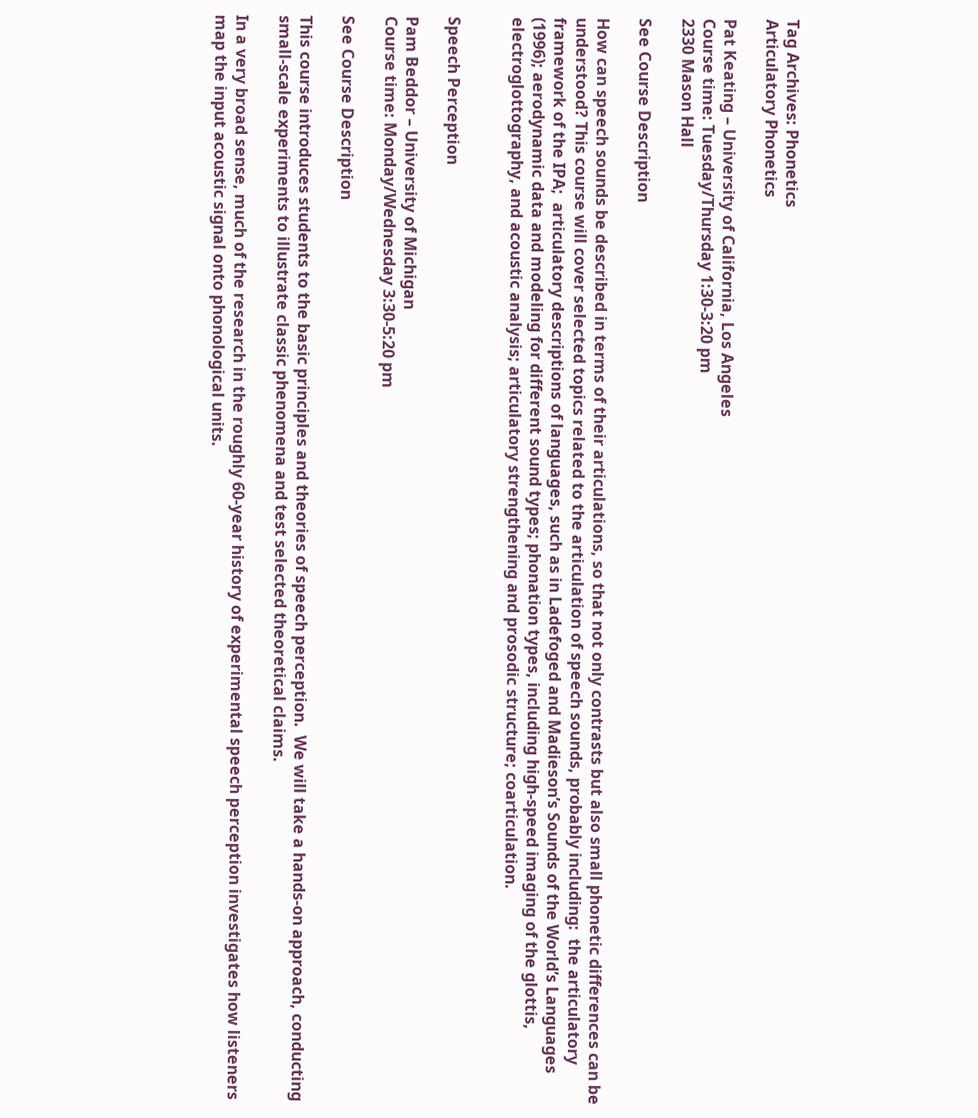Tag Archives: Phonetics
Articulatory Phonetics

Pat Keating – University of California, Los Angeles
Course time: Tuesday/Thursday 1:30-3:20 pm
2330 Mason Hall

See Course Description

How can speech sounds be described in terms of their articulations, so that not only contrasts but also small phonetic differences can be understood? This course will cover selected topics related to the articulation of speech sounds, probably including:  the articulatory framework of the IPA;  articulatory descriptions of languages, such as in Ladefoged and Madieson’s Sounds of the World’s Languages (1996); aerodynamic data and modeling for different sound types; phonation types, including high-speed imaging of the glottis, electroglottography, and acoustic analysis; articulatory strengthening and prosodic structure; coarticulation.


Speech Perception

Pam Beddor – University of Michigan
Course time: Monday/Wednesday 3:30-5:20 pm

See Course Description

This course introduces students to the basic principles and theories of speech perception.  We will take a hands-on approach, conducting small-scale experiments to illustrate classic phenomena and test selected theoretical claims.

In a very broad sense, much of the research in the roughly 60-year history of experimental speech perception investigates how listeners map the input acoustic signal onto phonological units.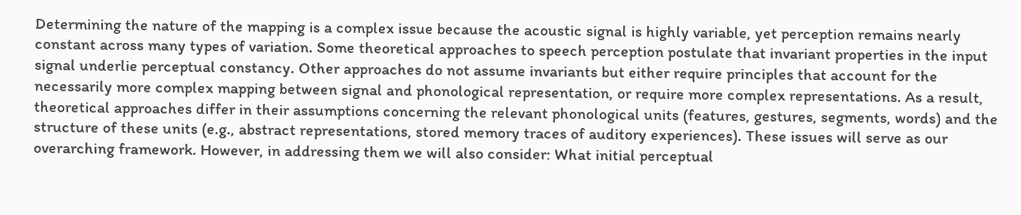Determining the nature of the mapping is a complex issue because the acoustic signal is highly variable, yet perception remains nearly constant across many types of variation. Some theoretical approaches to speech perception postulate that invariant properties in the input signal underlie perceptual constancy. Other approaches do not assume invariants but either require principles that account for the necessarily more complex mapping between signal and phonological representation, or require more complex representations. As a result, theoretical approaches differ in their assumptions concerning the relevant phonological units (features, gestures, segments, words) and the structure of these units (e.g., abstract representations, stored memory traces of auditory experiences). These issues will serve as our overarching framework. However, in addressing them we will also consider: What initial perceptual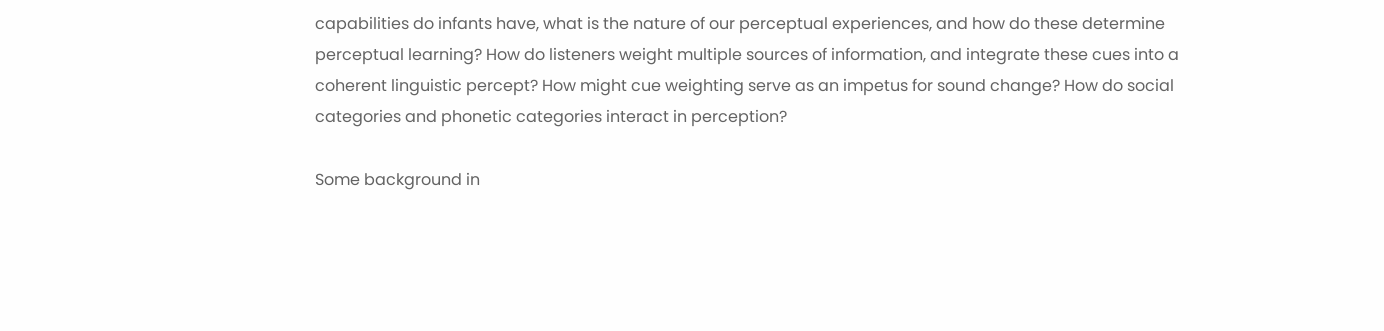capabilities do infants have, what is the nature of our perceptual experiences, and how do these determine perceptual learning? How do listeners weight multiple sources of information, and integrate these cues into a coherent linguistic percept? How might cue weighting serve as an impetus for sound change? How do social categories and phonetic categories interact in perception?

Some background in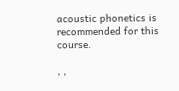acoustic phonetics is recommended for this course.

, ,